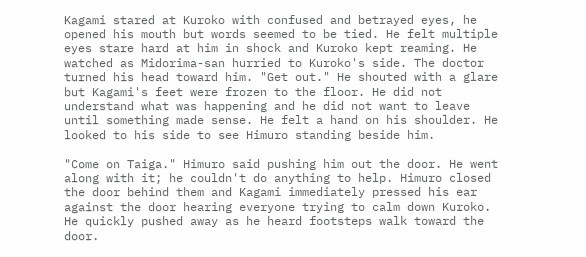Kagami stared at Kuroko with confused and betrayed eyes, he opened his mouth but words seemed to be tied. He felt multiple eyes stare hard at him in shock and Kuroko kept reaming. He watched as Midorima-san hurried to Kuroko's side. The doctor turned his head toward him. "Get out." He shouted with a glare but Kagami's feet were frozen to the floor. He did not understand what was happening and he did not want to leave until something made sense. He felt a hand on his shoulder. He looked to his side to see Himuro standing beside him.

"Come on Taiga." Himuro said pushing him out the door. He went along with it; he couldn't do anything to help. Himuro closed the door behind them and Kagami immediately pressed his ear against the door hearing everyone trying to calm down Kuroko. He quickly pushed away as he heard footsteps walk toward the door.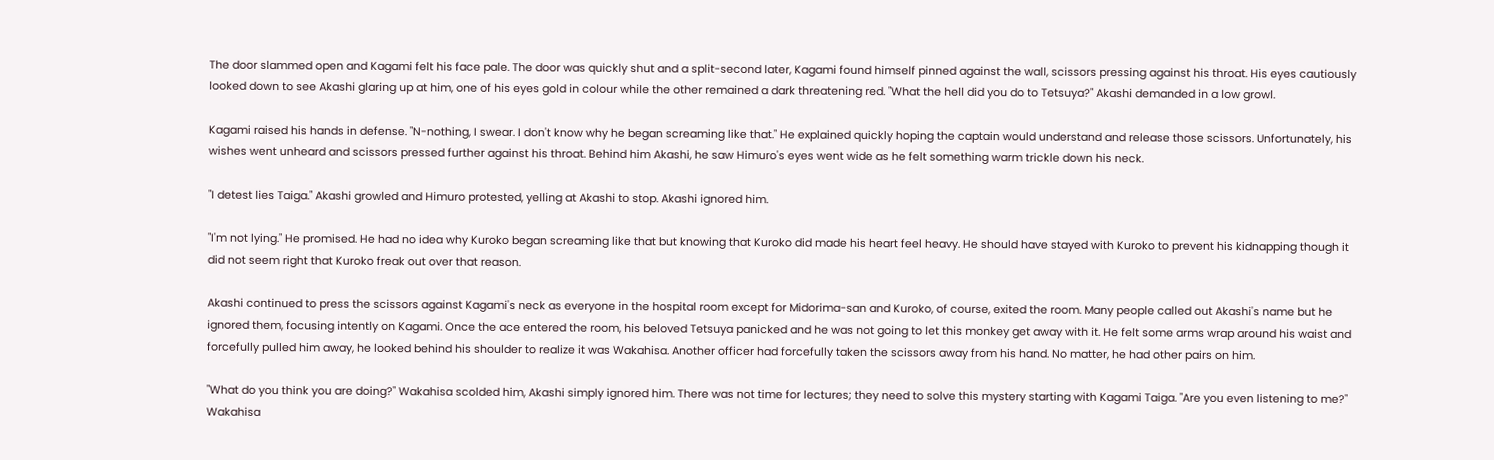The door slammed open and Kagami felt his face pale. The door was quickly shut and a split-second later, Kagami found himself pinned against the wall, scissors pressing against his throat. His eyes cautiously looked down to see Akashi glaring up at him, one of his eyes gold in colour while the other remained a dark threatening red. "What the hell did you do to Tetsuya?" Akashi demanded in a low growl.

Kagami raised his hands in defense. "N-nothing, I swear. I don't know why he began screaming like that." He explained quickly hoping the captain would understand and release those scissors. Unfortunately, his wishes went unheard and scissors pressed further against his throat. Behind him Akashi, he saw Himuro's eyes went wide as he felt something warm trickle down his neck.

"I detest lies Taiga." Akashi growled and Himuro protested, yelling at Akashi to stop. Akashi ignored him.

"I'm not lying." He promised. He had no idea why Kuroko began screaming like that but knowing that Kuroko did made his heart feel heavy. He should have stayed with Kuroko to prevent his kidnapping though it did not seem right that Kuroko freak out over that reason.

Akashi continued to press the scissors against Kagami's neck as everyone in the hospital room except for Midorima-san and Kuroko, of course, exited the room. Many people called out Akashi's name but he ignored them, focusing intently on Kagami. Once the ace entered the room, his beloved Tetsuya panicked and he was not going to let this monkey get away with it. He felt some arms wrap around his waist and forcefully pulled him away, he looked behind his shoulder to realize it was Wakahisa. Another officer had forcefully taken the scissors away from his hand. No matter, he had other pairs on him.

"What do you think you are doing?" Wakahisa scolded him, Akashi simply ignored him. There was not time for lectures; they need to solve this mystery starting with Kagami Taiga. "Are you even listening to me?" Wakahisa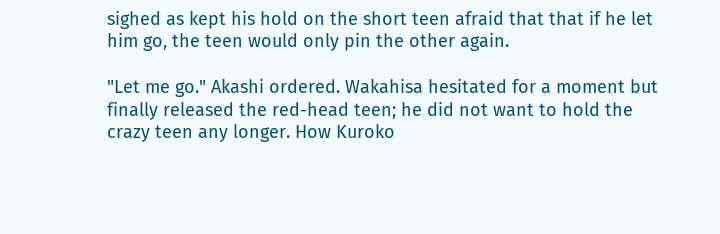sighed as kept his hold on the short teen afraid that that if he let him go, the teen would only pin the other again.

"Let me go." Akashi ordered. Wakahisa hesitated for a moment but finally released the red-head teen; he did not want to hold the crazy teen any longer. How Kuroko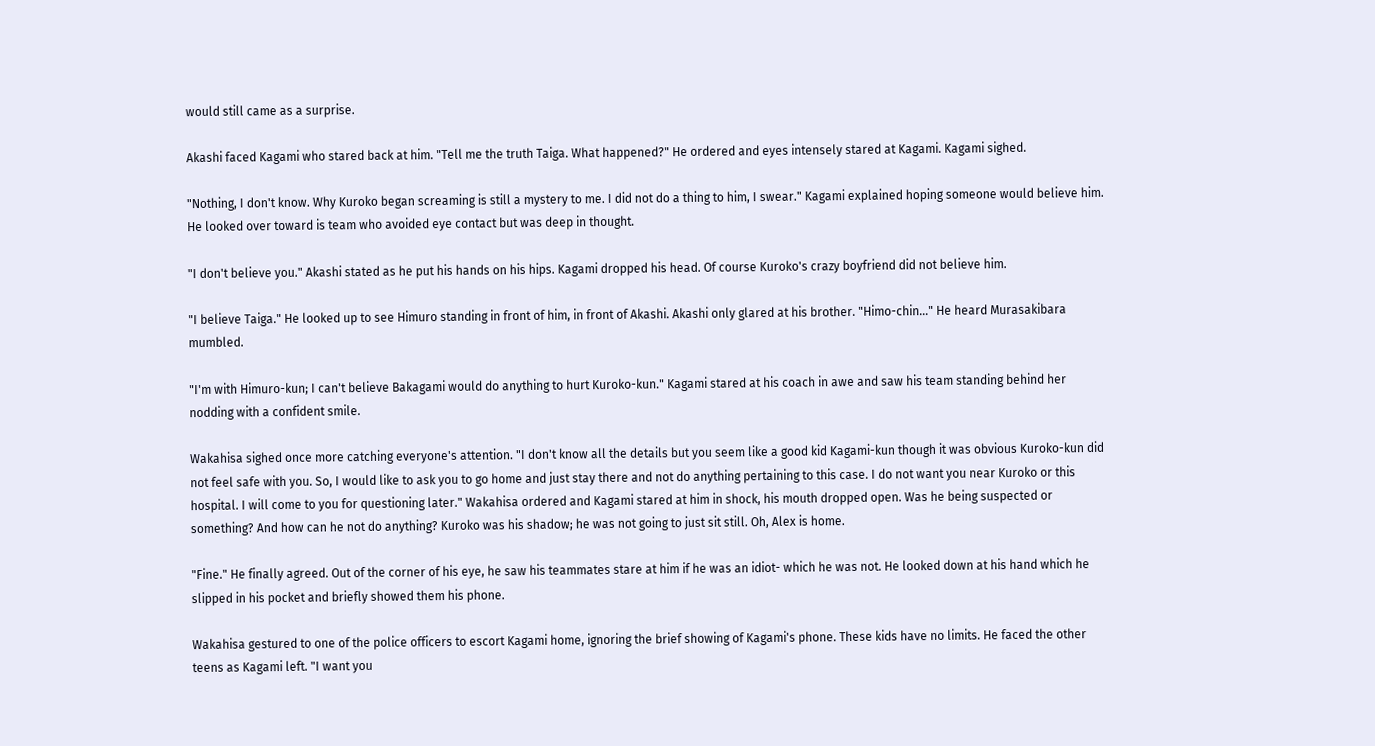would still came as a surprise.

Akashi faced Kagami who stared back at him. "Tell me the truth Taiga. What happened?" He ordered and eyes intensely stared at Kagami. Kagami sighed.

"Nothing, I don't know. Why Kuroko began screaming is still a mystery to me. I did not do a thing to him, I swear." Kagami explained hoping someone would believe him. He looked over toward is team who avoided eye contact but was deep in thought.

"I don't believe you." Akashi stated as he put his hands on his hips. Kagami dropped his head. Of course Kuroko's crazy boyfriend did not believe him.

"I believe Taiga." He looked up to see Himuro standing in front of him, in front of Akashi. Akashi only glared at his brother. "Himo-chin…" He heard Murasakibara mumbled.

"I'm with Himuro-kun; I can't believe Bakagami would do anything to hurt Kuroko-kun." Kagami stared at his coach in awe and saw his team standing behind her nodding with a confident smile.

Wakahisa sighed once more catching everyone's attention. "I don't know all the details but you seem like a good kid Kagami-kun though it was obvious Kuroko-kun did not feel safe with you. So, I would like to ask you to go home and just stay there and not do anything pertaining to this case. I do not want you near Kuroko or this hospital. I will come to you for questioning later." Wakahisa ordered and Kagami stared at him in shock, his mouth dropped open. Was he being suspected or something? And how can he not do anything? Kuroko was his shadow; he was not going to just sit still. Oh, Alex is home.

"Fine." He finally agreed. Out of the corner of his eye, he saw his teammates stare at him if he was an idiot- which he was not. He looked down at his hand which he slipped in his pocket and briefly showed them his phone.

Wakahisa gestured to one of the police officers to escort Kagami home, ignoring the brief showing of Kagami's phone. These kids have no limits. He faced the other teens as Kagami left. "I want you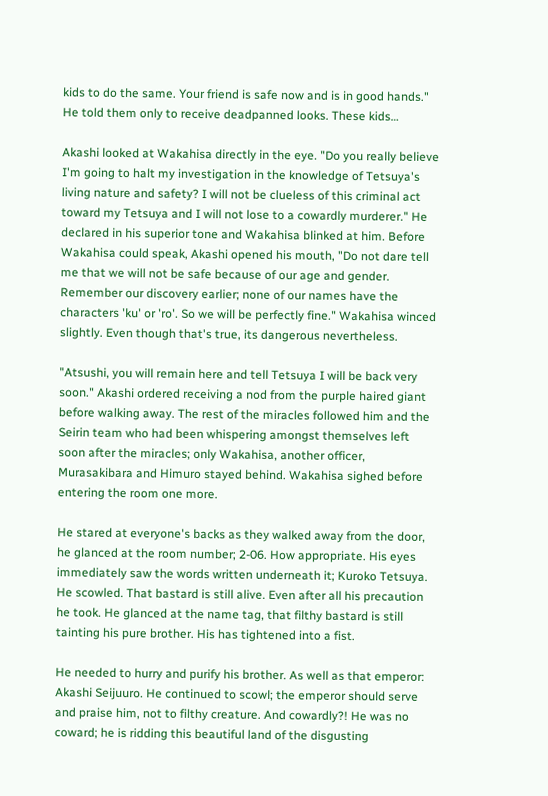kids to do the same. Your friend is safe now and is in good hands." He told them only to receive deadpanned looks. These kids…

Akashi looked at Wakahisa directly in the eye. "Do you really believe I'm going to halt my investigation in the knowledge of Tetsuya's living nature and safety? I will not be clueless of this criminal act toward my Tetsuya and I will not lose to a cowardly murderer." He declared in his superior tone and Wakahisa blinked at him. Before Wakahisa could speak, Akashi opened his mouth, "Do not dare tell me that we will not be safe because of our age and gender. Remember our discovery earlier; none of our names have the characters 'ku' or 'ro'. So we will be perfectly fine." Wakahisa winced slightly. Even though that's true, its dangerous nevertheless.

"Atsushi, you will remain here and tell Tetsuya I will be back very soon." Akashi ordered receiving a nod from the purple haired giant before walking away. The rest of the miracles followed him and the Seirin team who had been whispering amongst themselves left soon after the miracles; only Wakahisa, another officer, Murasakibara and Himuro stayed behind. Wakahisa sighed before entering the room one more.

He stared at everyone's backs as they walked away from the door, he glanced at the room number; 2-06. How appropriate. His eyes immediately saw the words written underneath it; Kuroko Tetsuya. He scowled. That bastard is still alive. Even after all his precaution he took. He glanced at the name tag, that filthy bastard is still tainting his pure brother. His has tightened into a fist.

He needed to hurry and purify his brother. As well as that emperor: Akashi Seijuuro. He continued to scowl; the emperor should serve and praise him, not to filthy creature. And cowardly?! He was no coward; he is ridding this beautiful land of the disgusting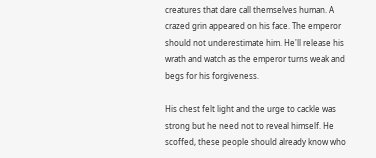creatures that dare call themselves human. A crazed grin appeared on his face. The emperor should not underestimate him. He'll release his wrath and watch as the emperor turns weak and begs for his forgiveness.

His chest felt light and the urge to cackle was strong but he need not to reveal himself. He scoffed, these people should already know who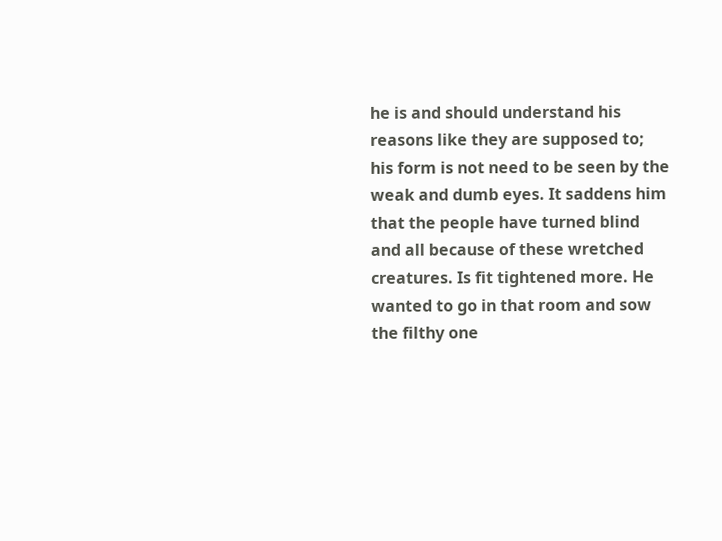he is and should understand his reasons like they are supposed to; his form is not need to be seen by the weak and dumb eyes. It saddens him that the people have turned blind and all because of these wretched creatures. Is fit tightened more. He wanted to go in that room and sow the filthy one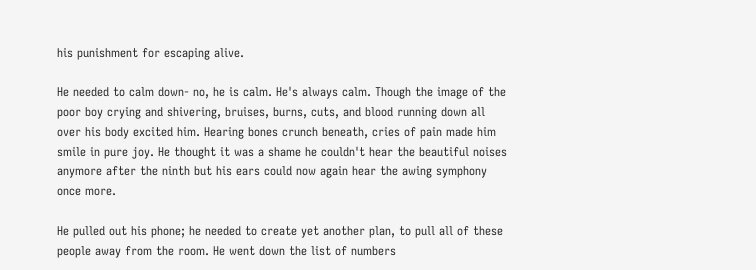his punishment for escaping alive.

He needed to calm down- no, he is calm. He's always calm. Though the image of the poor boy crying and shivering, bruises, burns, cuts, and blood running down all over his body excited him. Hearing bones crunch beneath, cries of pain made him smile in pure joy. He thought it was a shame he couldn't hear the beautiful noises anymore after the ninth but his ears could now again hear the awing symphony once more.

He pulled out his phone; he needed to create yet another plan, to pull all of these people away from the room. He went down the list of numbers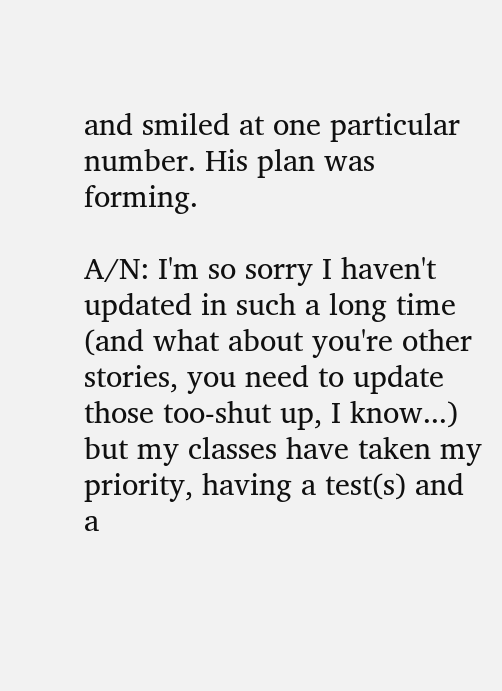and smiled at one particular number. His plan was forming.

A/N: I'm so sorry I haven't updated in such a long time (and what about you're other stories, you need to update those too-shut up, I know...) but my classes have taken my priority, having a test(s) and a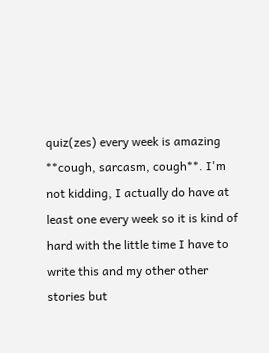quiz(zes) every week is amazing **cough, sarcasm, cough**. I'm not kidding, I actually do have at least one every week so it is kind of hard with the little time I have to write this and my other other stories but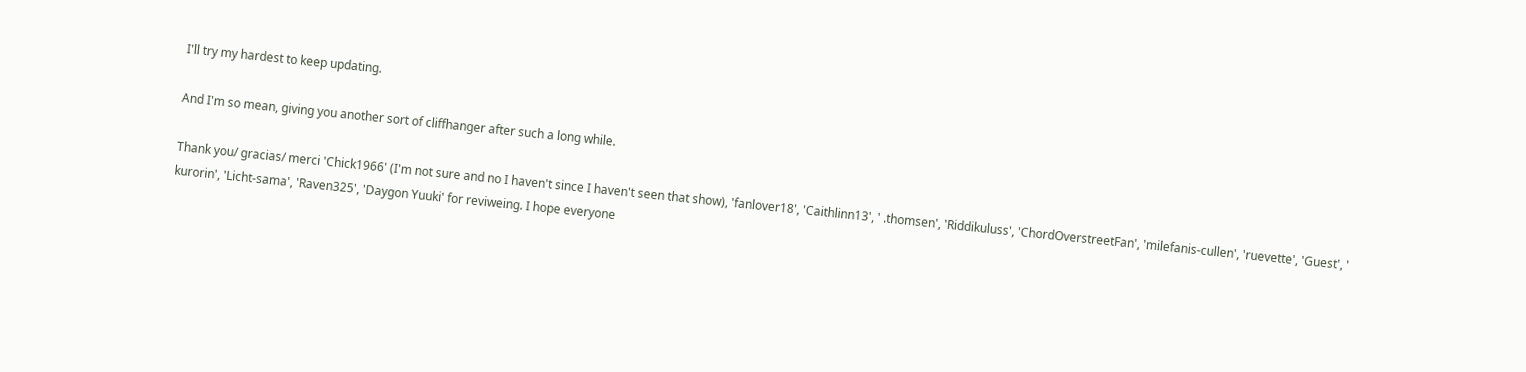I'll try my hardest to keep updating.

And I'm so mean, giving you another sort of cliffhanger after such a long while.

Thank you/ gracias/ merci 'Chick1966' (I'm not sure and no I haven't since I haven't seen that show), 'fanlover18', 'Caithlinn13', ' .thomsen', 'Riddikuluss', 'ChordOverstreetFan', 'milefanis-cullen', 'ruevette', 'Guest', ' kurorin', 'Licht-sama', 'Raven325', 'Daygon Yuuki' for reviweing. I hope everyone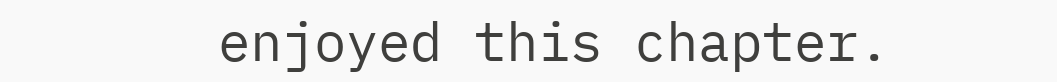enjoyed this chapter.